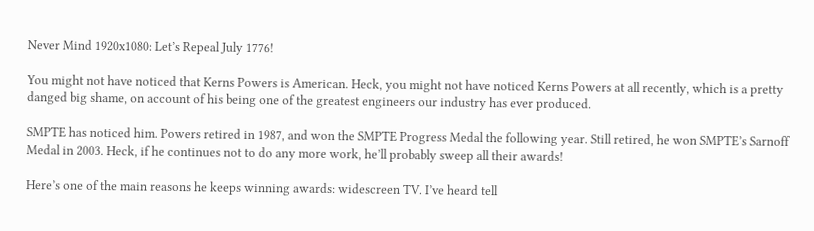Never Mind 1920x1080: Let’s Repeal July 1776!

You might not have noticed that Kerns Powers is American. Heck, you might not have noticed Kerns Powers at all recently, which is a pretty danged big shame, on account of his being one of the greatest engineers our industry has ever produced.

SMPTE has noticed him. Powers retired in 1987, and won the SMPTE Progress Medal the following year. Still retired, he won SMPTE’s Sarnoff Medal in 2003. Heck, if he continues not to do any more work, he’ll probably sweep all their awards!

Here’s one of the main reasons he keeps winning awards: widescreen TV. I’ve heard tell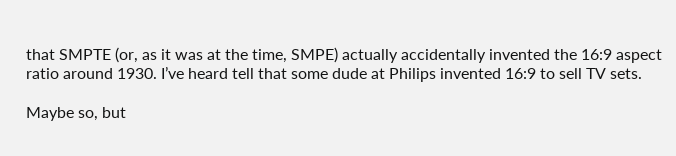that SMPTE (or, as it was at the time, SMPE) actually accidentally invented the 16:9 aspect ratio around 1930. I’ve heard tell that some dude at Philips invented 16:9 to sell TV sets.

Maybe so, but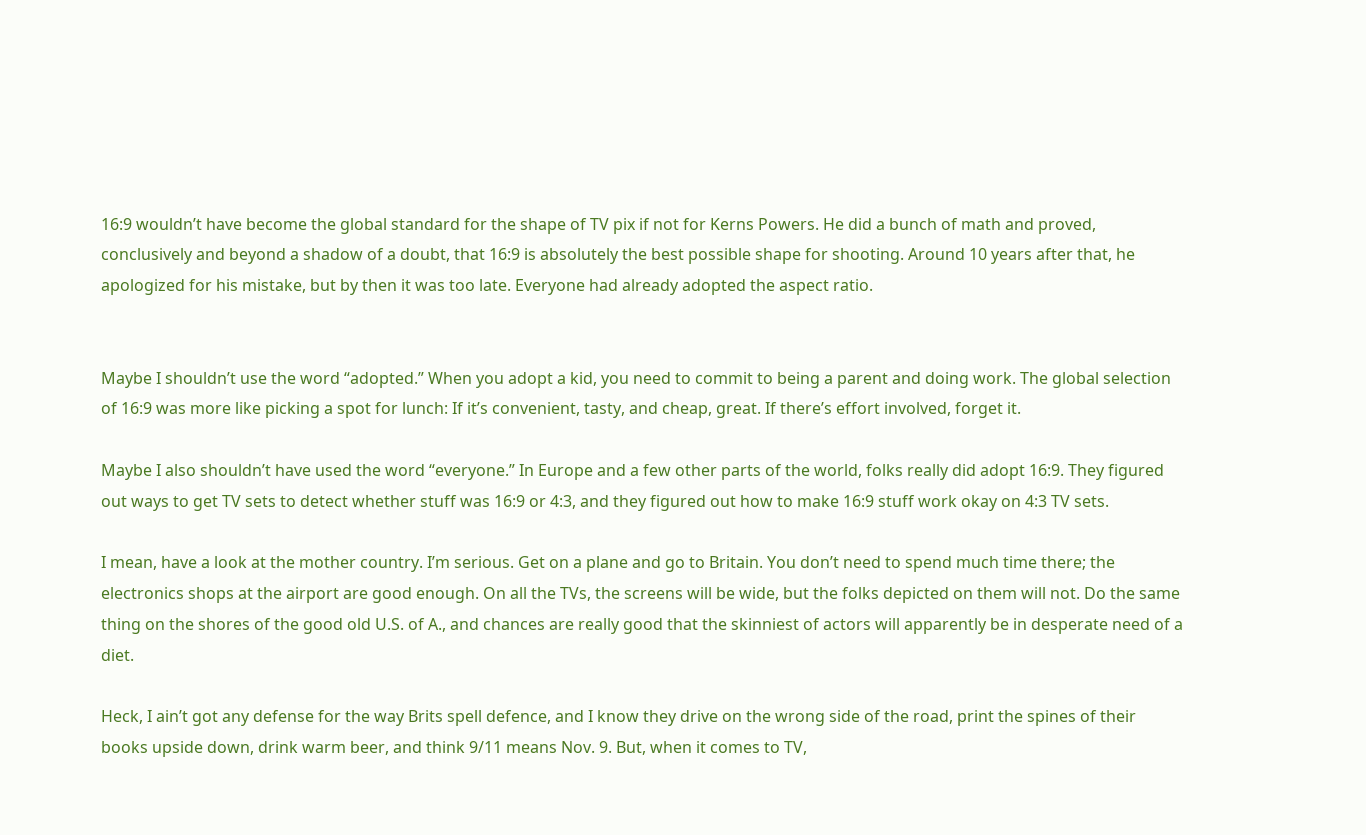16:9 wouldn’t have become the global standard for the shape of TV pix if not for Kerns Powers. He did a bunch of math and proved, conclusively and beyond a shadow of a doubt, that 16:9 is absolutely the best possible shape for shooting. Around 10 years after that, he apologized for his mistake, but by then it was too late. Everyone had already adopted the aspect ratio.


Maybe I shouldn’t use the word “adopted.” When you adopt a kid, you need to commit to being a parent and doing work. The global selection of 16:9 was more like picking a spot for lunch: If it’s convenient, tasty, and cheap, great. If there’s effort involved, forget it.

Maybe I also shouldn’t have used the word “everyone.” In Europe and a few other parts of the world, folks really did adopt 16:9. They figured out ways to get TV sets to detect whether stuff was 16:9 or 4:3, and they figured out how to make 16:9 stuff work okay on 4:3 TV sets.

I mean, have a look at the mother country. I’m serious. Get on a plane and go to Britain. You don’t need to spend much time there; the electronics shops at the airport are good enough. On all the TVs, the screens will be wide, but the folks depicted on them will not. Do the same thing on the shores of the good old U.S. of A., and chances are really good that the skinniest of actors will apparently be in desperate need of a diet.

Heck, I ain’t got any defense for the way Brits spell defence, and I know they drive on the wrong side of the road, print the spines of their books upside down, drink warm beer, and think 9/11 means Nov. 9. But, when it comes to TV,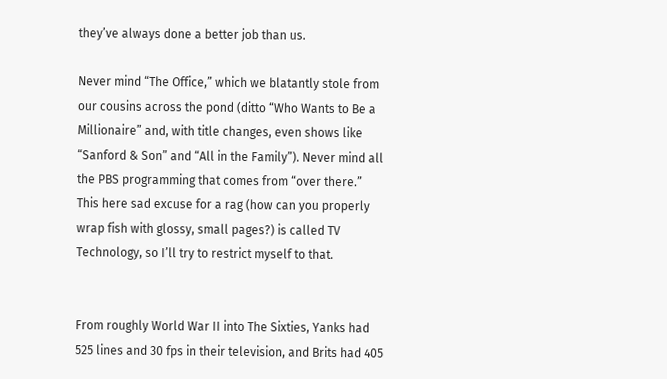they’ve always done a better job than us.

Never mind “The Office,” which we blatantly stole from our cousins across the pond (ditto “Who Wants to Be a Millionaire” and, with title changes, even shows like “Sanford & Son” and “All in the Family”). Never mind all the PBS programming that comes from “over there.” This here sad excuse for a rag (how can you properly wrap fish with glossy, small pages?) is called TV Technology, so I’ll try to restrict myself to that.


From roughly World War II into The Sixties, Yanks had 525 lines and 30 fps in their television, and Brits had 405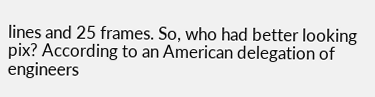lines and 25 frames. So, who had better looking pix? According to an American delegation of engineers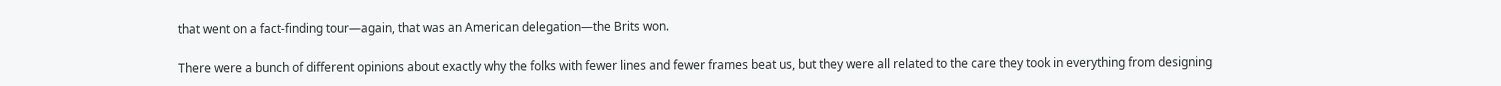that went on a fact-finding tour—again, that was an American delegation—the Brits won.

There were a bunch of different opinions about exactly why the folks with fewer lines and fewer frames beat us, but they were all related to the care they took in everything from designing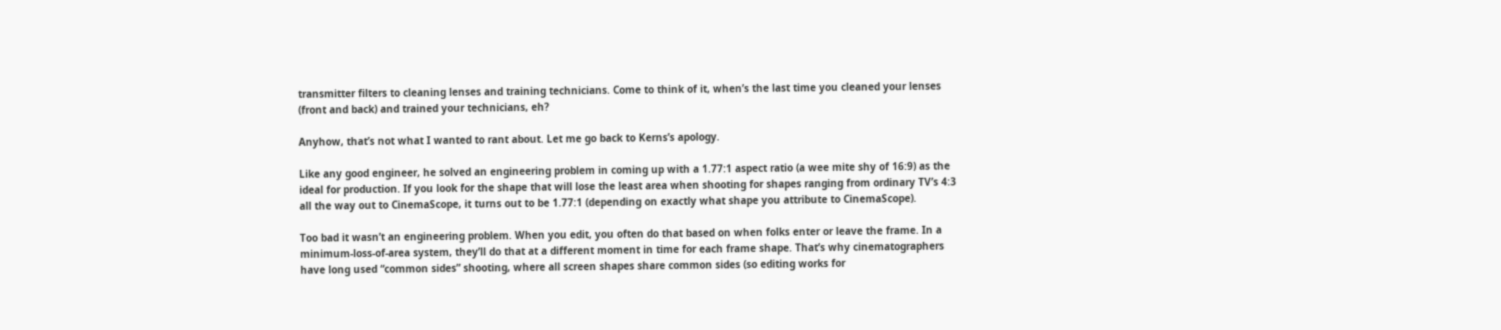transmitter filters to cleaning lenses and training technicians. Come to think of it, when’s the last time you cleaned your lenses (front and back) and trained your technicians, eh?

Anyhow, that’s not what I wanted to rant about. Let me go back to Kerns’s apology.

Like any good engineer, he solved an engineering problem in coming up with a 1.77:1 aspect ratio (a wee mite shy of 16:9) as the ideal for production. If you look for the shape that will lose the least area when shooting for shapes ranging from ordinary TV’s 4:3 all the way out to CinemaScope, it turns out to be 1.77:1 (depending on exactly what shape you attribute to CinemaScope).

Too bad it wasn’t an engineering problem. When you edit, you often do that based on when folks enter or leave the frame. In a minimum-loss-of-area system, they’ll do that at a different moment in time for each frame shape. That’s why cinematographers have long used “common sides” shooting, where all screen shapes share common sides (so editing works for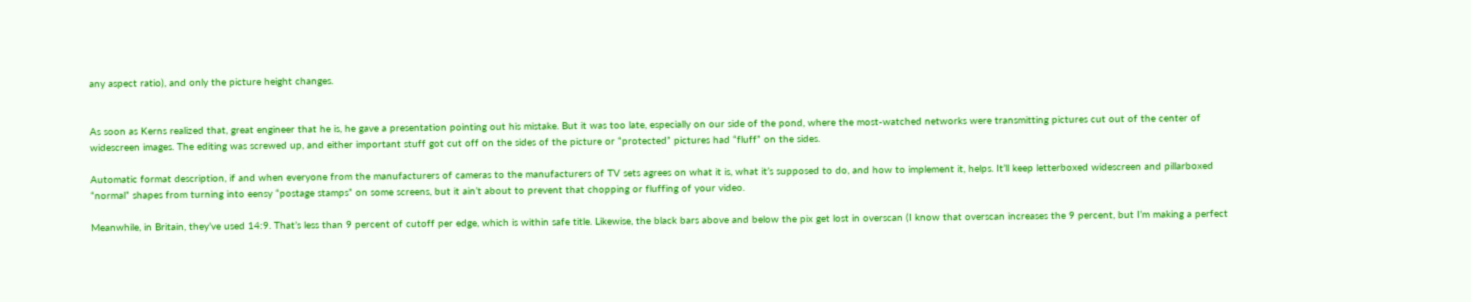any aspect ratio), and only the picture height changes.


As soon as Kerns realized that, great engineer that he is, he gave a presentation pointing out his mistake. But it was too late, especially on our side of the pond, where the most-watched networks were transmitting pictures cut out of the center of widescreen images. The editing was screwed up, and either important stuff got cut off on the sides of the picture or “protected” pictures had “fluff” on the sides.

Automatic format description, if and when everyone from the manufacturers of cameras to the manufacturers of TV sets agrees on what it is, what it’s supposed to do, and how to implement it, helps. It’ll keep letterboxed widescreen and pillarboxed “normal” shapes from turning into eensy “postage stamps” on some screens, but it ain’t about to prevent that chopping or fluffing of your video.

Meanwhile, in Britain, they’ve used 14:9. That’s less than 9 percent of cutoff per edge, which is within safe title. Likewise, the black bars above and below the pix get lost in overscan (I know that overscan increases the 9 percent, but I’m making a perfect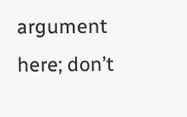argument here; don’t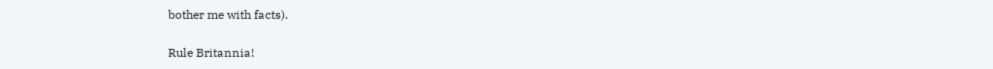bother me with facts).

Rule Britannia!